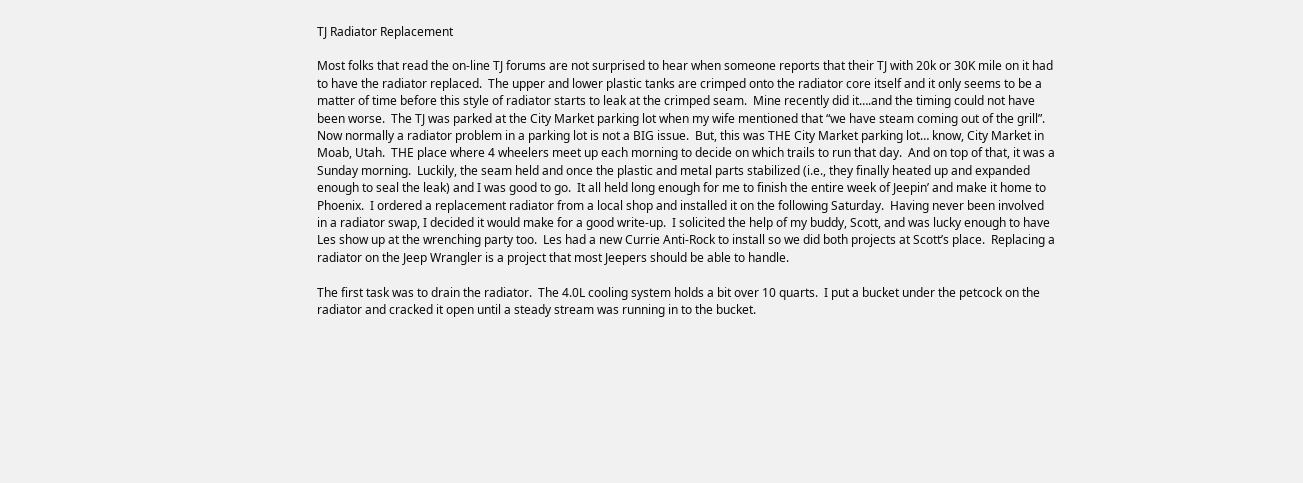TJ Radiator Replacement

Most folks that read the on-line TJ forums are not surprised to hear when someone reports that their TJ with 20k or 30K mile on it had to have the radiator replaced.  The upper and lower plastic tanks are crimped onto the radiator core itself and it only seems to be a matter of time before this style of radiator starts to leak at the crimped seam.  Mine recently did it….and the timing could not have been worse.  The TJ was parked at the City Market parking lot when my wife mentioned that “we have steam coming out of the grill”.  Now normally a radiator problem in a parking lot is not a BIG issue.  But, this was THE City Market parking lot… know, City Market in Moab, Utah.  THE place where 4 wheelers meet up each morning to decide on which trails to run that day.  And on top of that, it was a Sunday morning.  Luckily, the seam held and once the plastic and metal parts stabilized (i.e., they finally heated up and expanded enough to seal the leak) and I was good to go.  It all held long enough for me to finish the entire week of Jeepin’ and make it home to Phoenix.  I ordered a replacement radiator from a local shop and installed it on the following Saturday.  Having never been involved in a radiator swap, I decided it would make for a good write-up.  I solicited the help of my buddy, Scott, and was lucky enough to have Les show up at the wrenching party too.  Les had a new Currie Anti-Rock to install so we did both projects at Scott’s place.  Replacing a radiator on the Jeep Wrangler is a project that most Jeepers should be able to handle.

The first task was to drain the radiator.  The 4.0L cooling system holds a bit over 10 quarts.  I put a bucket under the petcock on the radiator and cracked it open until a steady stream was running in to the bucket.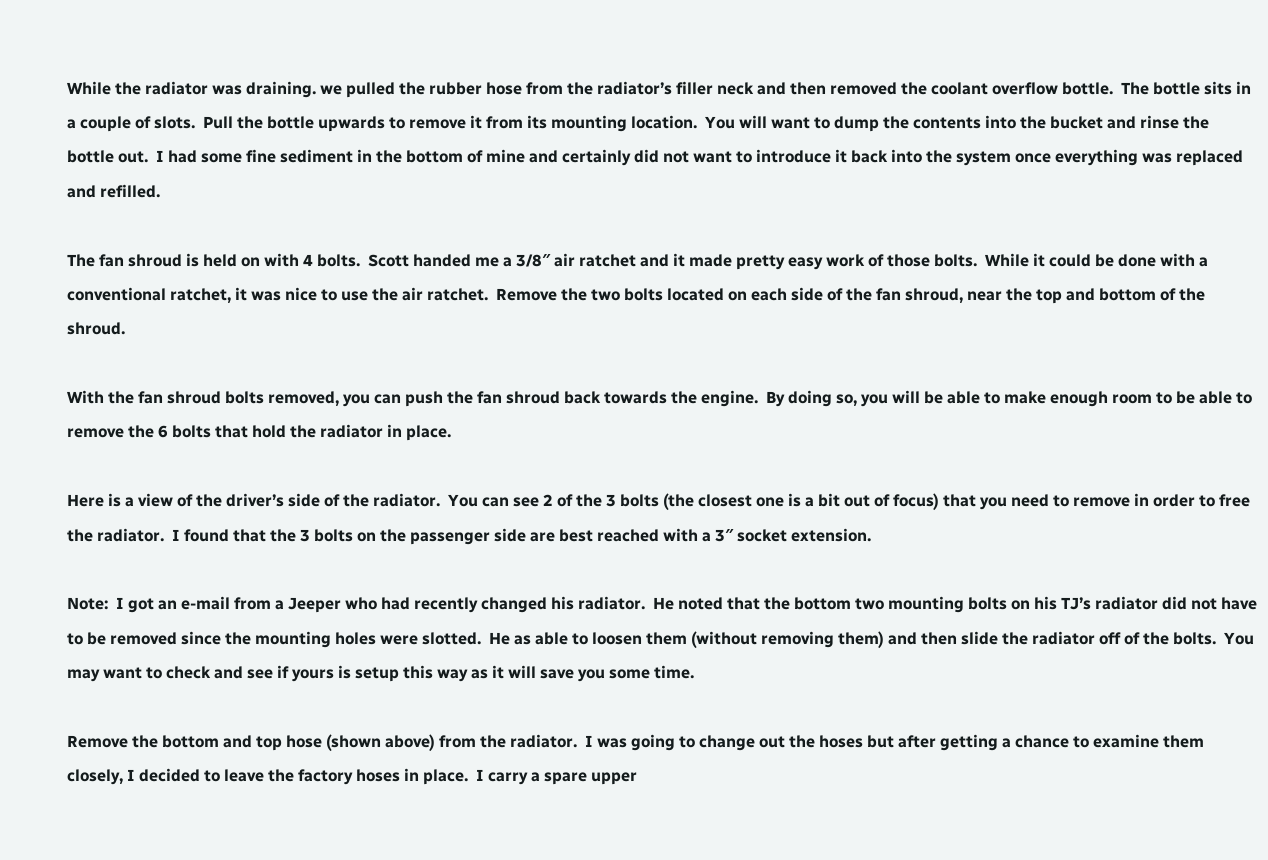While the radiator was draining. we pulled the rubber hose from the radiator’s filler neck and then removed the coolant overflow bottle.  The bottle sits in a couple of slots.  Pull the bottle upwards to remove it from its mounting location.  You will want to dump the contents into the bucket and rinse the bottle out.  I had some fine sediment in the bottom of mine and certainly did not want to introduce it back into the system once everything was replaced and refilled.

The fan shroud is held on with 4 bolts.  Scott handed me a 3/8″ air ratchet and it made pretty easy work of those bolts.  While it could be done with a conventional ratchet, it was nice to use the air ratchet.  Remove the two bolts located on each side of the fan shroud, near the top and bottom of the shroud.

With the fan shroud bolts removed, you can push the fan shroud back towards the engine.  By doing so, you will be able to make enough room to be able to remove the 6 bolts that hold the radiator in place.

Here is a view of the driver’s side of the radiator.  You can see 2 of the 3 bolts (the closest one is a bit out of focus) that you need to remove in order to free the radiator.  I found that the 3 bolts on the passenger side are best reached with a 3″ socket extension.

Note:  I got an e-mail from a Jeeper who had recently changed his radiator.  He noted that the bottom two mounting bolts on his TJ’s radiator did not have to be removed since the mounting holes were slotted.  He as able to loosen them (without removing them) and then slide the radiator off of the bolts.  You may want to check and see if yours is setup this way as it will save you some time.

Remove the bottom and top hose (shown above) from the radiator.  I was going to change out the hoses but after getting a chance to examine them closely, I decided to leave the factory hoses in place.  I carry a spare upper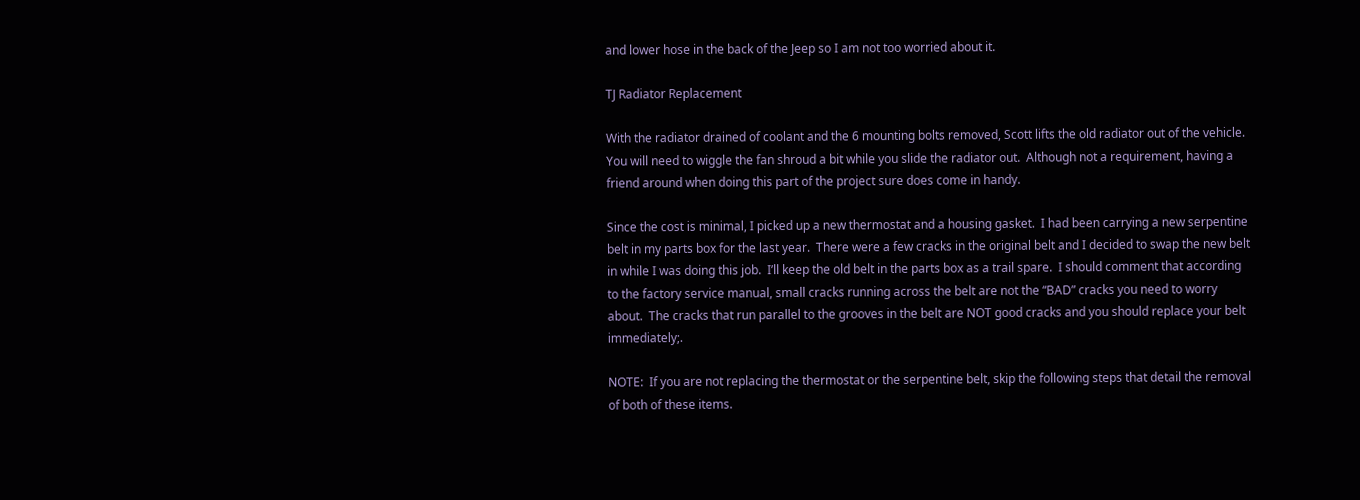and lower hose in the back of the Jeep so I am not too worried about it.

TJ Radiator Replacement

With the radiator drained of coolant and the 6 mounting bolts removed, Scott lifts the old radiator out of the vehicle.  You will need to wiggle the fan shroud a bit while you slide the radiator out.  Although not a requirement, having a friend around when doing this part of the project sure does come in handy.

Since the cost is minimal, I picked up a new thermostat and a housing gasket.  I had been carrying a new serpentine belt in my parts box for the last year.  There were a few cracks in the original belt and I decided to swap the new belt in while I was doing this job.  I’ll keep the old belt in the parts box as a trail spare.  I should comment that according to the factory service manual, small cracks running across the belt are not the “BAD” cracks you need to worry about.  The cracks that run parallel to the grooves in the belt are NOT good cracks and you should replace your belt immediately;.

NOTE:  If you are not replacing the thermostat or the serpentine belt, skip the following steps that detail the removal of both of these items.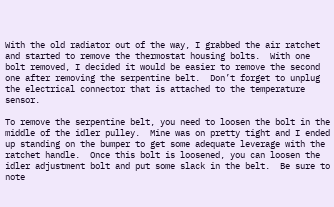With the old radiator out of the way, I grabbed the air ratchet and started to remove the thermostat housing bolts.  With one bolt removed, I decided it would be easier to remove the second one after removing the serpentine belt.  Don’t forget to unplug the electrical connector that is attached to the temperature sensor.

To remove the serpentine belt, you need to loosen the bolt in the middle of the idler pulley.  Mine was on pretty tight and I ended up standing on the bumper to get some adequate leverage with the ratchet handle.  Once this bolt is loosened, you can loosen the idler adjustment bolt and put some slack in the belt.  Be sure to note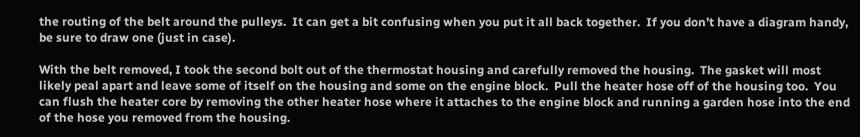the routing of the belt around the pulleys.  It can get a bit confusing when you put it all back together.  If you don’t have a diagram handy, be sure to draw one (just in case).

With the belt removed, I took the second bolt out of the thermostat housing and carefully removed the housing.  The gasket will most likely peal apart and leave some of itself on the housing and some on the engine block.  Pull the heater hose off of the housing too.  You can flush the heater core by removing the other heater hose where it attaches to the engine block and running a garden hose into the end of the hose you removed from the housing.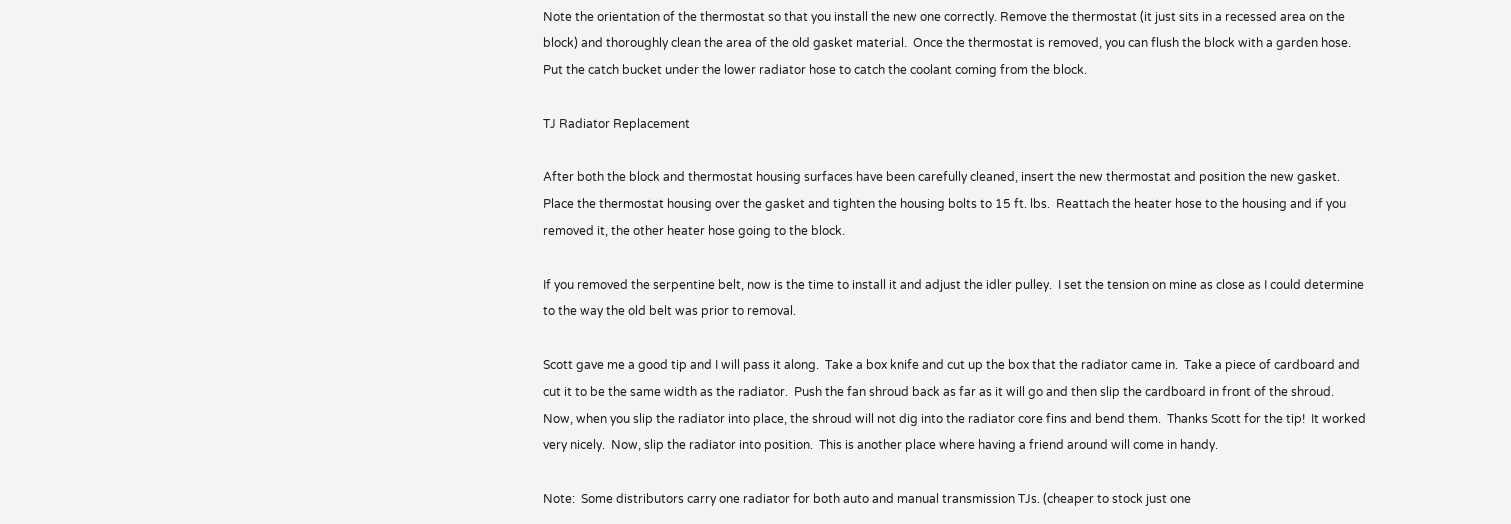Note the orientation of the thermostat so that you install the new one correctly. Remove the thermostat (it just sits in a recessed area on the block) and thoroughly clean the area of the old gasket material.  Once the thermostat is removed, you can flush the block with a garden hose.  Put the catch bucket under the lower radiator hose to catch the coolant coming from the block.

TJ Radiator Replacement

After both the block and thermostat housing surfaces have been carefully cleaned, insert the new thermostat and position the new gasket.  Place the thermostat housing over the gasket and tighten the housing bolts to 15 ft. lbs.  Reattach the heater hose to the housing and if you removed it, the other heater hose going to the block.

If you removed the serpentine belt, now is the time to install it and adjust the idler pulley.  I set the tension on mine as close as I could determine to the way the old belt was prior to removal.

Scott gave me a good tip and I will pass it along.  Take a box knife and cut up the box that the radiator came in.  Take a piece of cardboard and cut it to be the same width as the radiator.  Push the fan shroud back as far as it will go and then slip the cardboard in front of the shroud.  Now, when you slip the radiator into place, the shroud will not dig into the radiator core fins and bend them.  Thanks Scott for the tip!  It worked very nicely.  Now, slip the radiator into position.  This is another place where having a friend around will come in handy.

Note:  Some distributors carry one radiator for both auto and manual transmission TJs. (cheaper to stock just one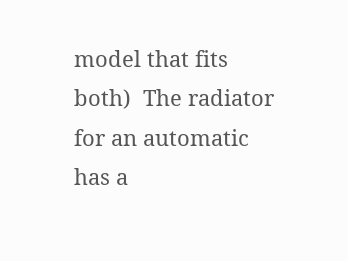model that fits both)  The radiator for an automatic has a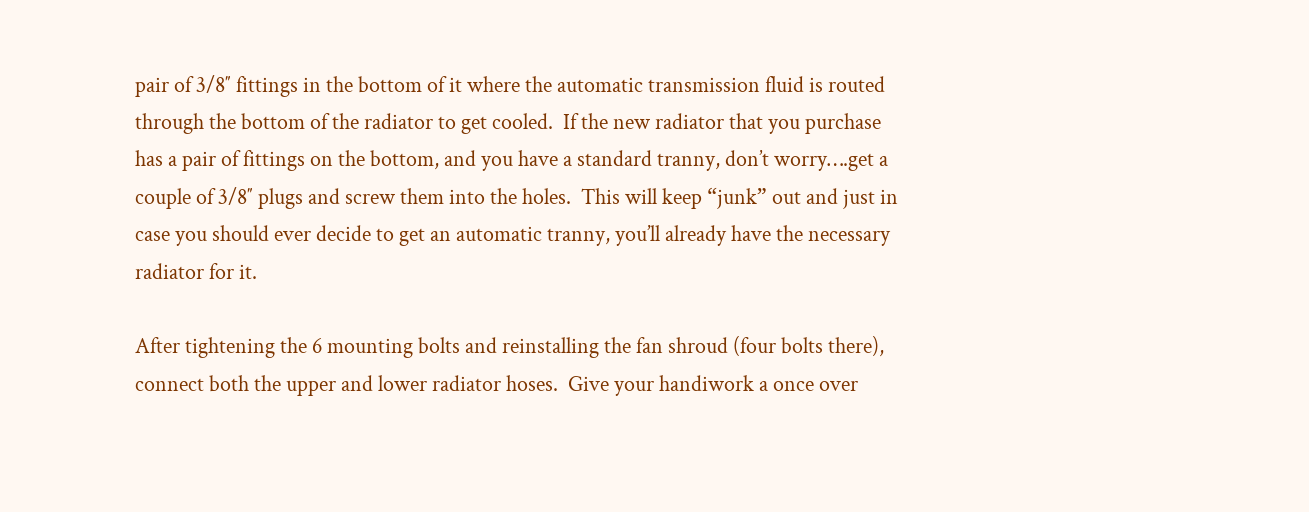pair of 3/8″ fittings in the bottom of it where the automatic transmission fluid is routed through the bottom of the radiator to get cooled.  If the new radiator that you purchase has a pair of fittings on the bottom, and you have a standard tranny, don’t worry….get a couple of 3/8″ plugs and screw them into the holes.  This will keep “junk” out and just in case you should ever decide to get an automatic tranny, you’ll already have the necessary radiator for it.

After tightening the 6 mounting bolts and reinstalling the fan shroud (four bolts there), connect both the upper and lower radiator hoses.  Give your handiwork a once over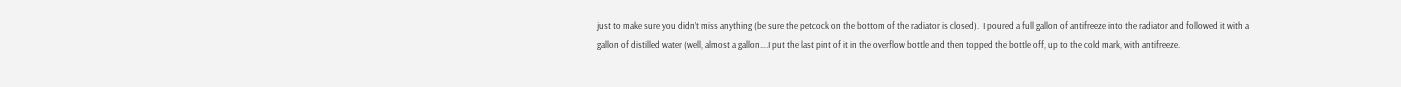just to make sure you didn’t miss anything (be sure the petcock on the bottom of the radiator is closed).  I poured a full gallon of antifreeze into the radiator and followed it with a gallon of distilled water (well, almost a gallon….I put the last pint of it in the overflow bottle and then topped the bottle off, up to the cold mark, with antifreeze.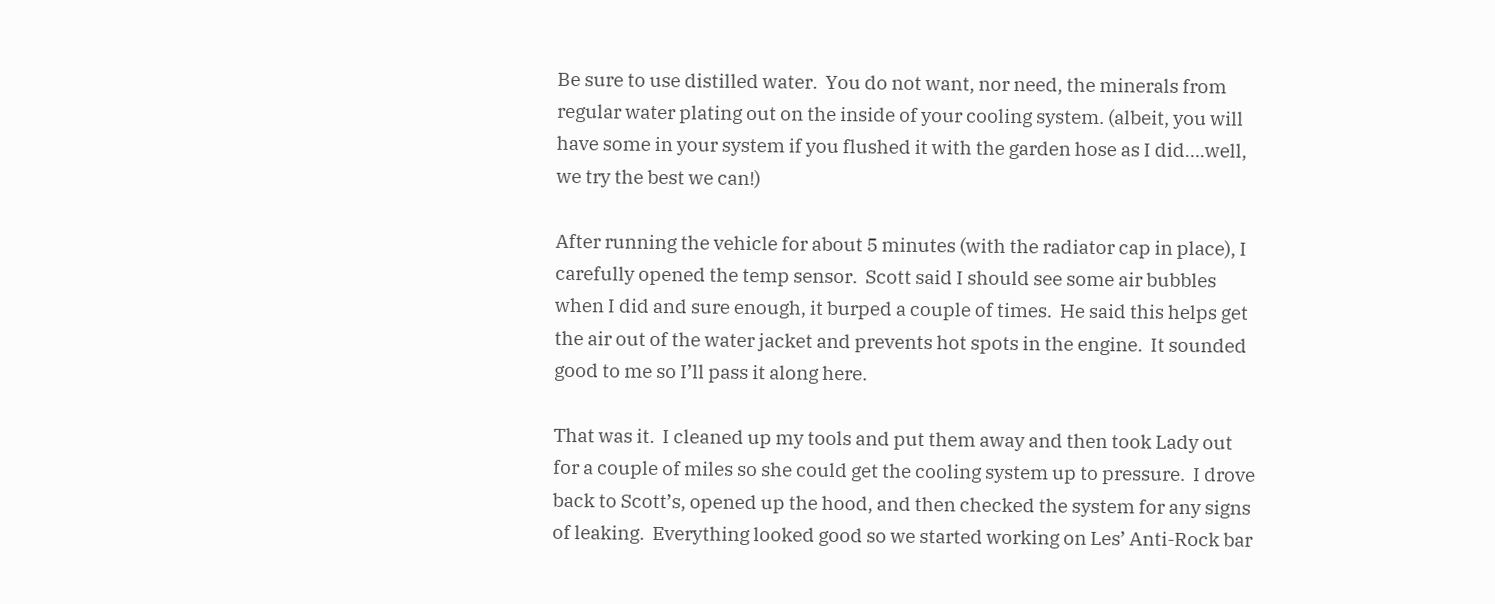Be sure to use distilled water.  You do not want, nor need, the minerals from regular water plating out on the inside of your cooling system. (albeit, you will have some in your system if you flushed it with the garden hose as I did….well, we try the best we can!)

After running the vehicle for about 5 minutes (with the radiator cap in place), I carefully opened the temp sensor.  Scott said I should see some air bubbles when I did and sure enough, it burped a couple of times.  He said this helps get the air out of the water jacket and prevents hot spots in the engine.  It sounded good to me so I’ll pass it along here.

That was it.  I cleaned up my tools and put them away and then took Lady out for a couple of miles so she could get the cooling system up to pressure.  I drove back to Scott’s, opened up the hood, and then checked the system for any signs of leaking.  Everything looked good so we started working on Les’ Anti-Rock bar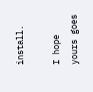install.

I hope yours goes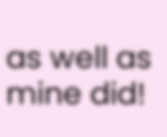as well as mine did!